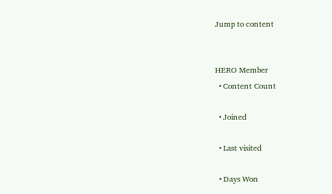Jump to content


HERO Member
  • Content Count

  • Joined

  • Last visited

  • Days Won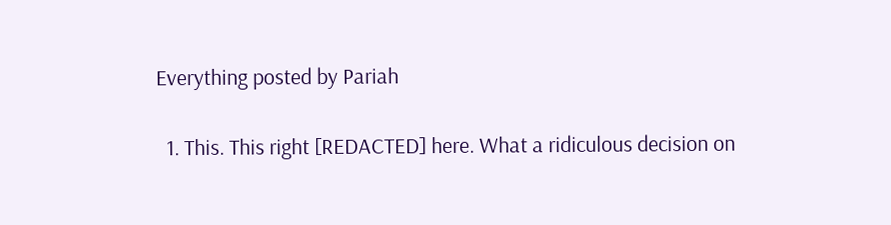Everything posted by Pariah

  1. This. This right [REDACTED] here. What a ridiculous decision on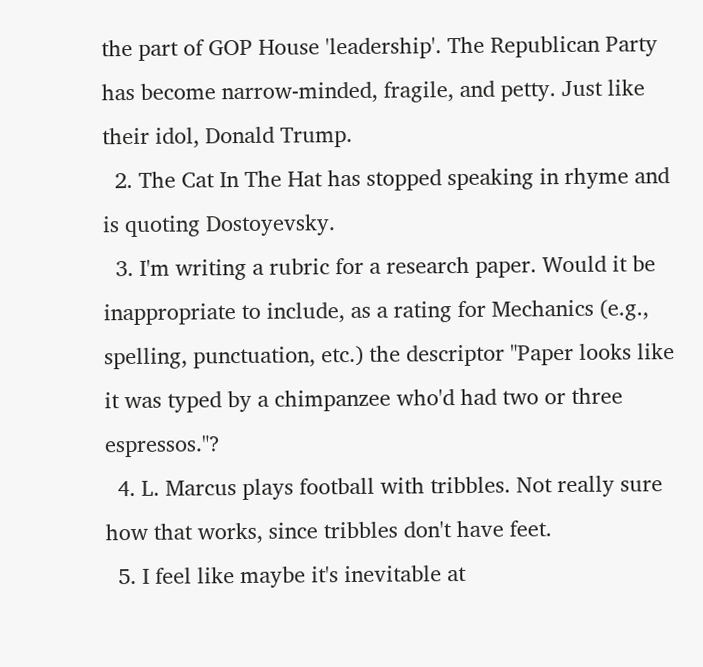the part of GOP House 'leadership'. The Republican Party has become narrow-minded, fragile, and petty. Just like their idol, Donald Trump.
  2. The Cat In The Hat has stopped speaking in rhyme and is quoting Dostoyevsky.
  3. I'm writing a rubric for a research paper. Would it be inappropriate to include, as a rating for Mechanics (e.g., spelling, punctuation, etc.) the descriptor "Paper looks like it was typed by a chimpanzee who'd had two or three espressos."?
  4. L. Marcus plays football with tribbles. Not really sure how that works, since tribbles don't have feet.
  5. I feel like maybe it's inevitable at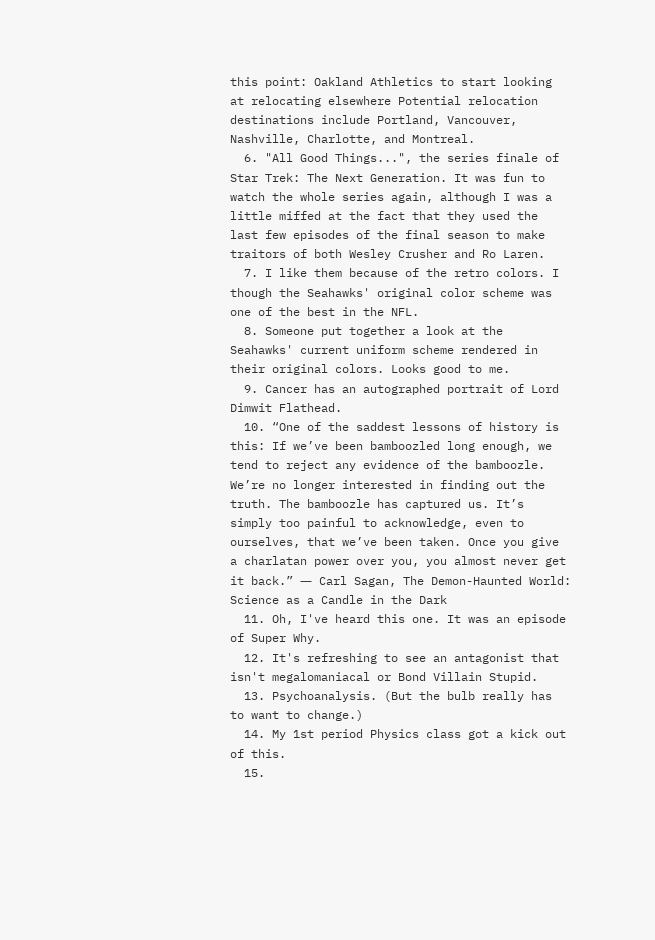this point: Oakland Athletics to start looking at relocating elsewhere Potential relocation destinations include Portland, Vancouver, Nashville, Charlotte, and Montreal.
  6. "All Good Things...", the series finale of Star Trek: The Next Generation. It was fun to watch the whole series again, although I was a little miffed at the fact that they used the last few episodes of the final season to make traitors of both Wesley Crusher and Ro Laren.
  7. I like them because of the retro colors. I though the Seahawks' original color scheme was one of the best in the NFL.
  8. Someone put together a look at the Seahawks' current uniform scheme rendered in their original colors. Looks good to me.
  9. Cancer has an autographed portrait of Lord Dimwit Flathead.
  10. “One of the saddest lessons of history is this: If we’ve been bamboozled long enough, we tend to reject any evidence of the bamboozle. We’re no longer interested in finding out the truth. The bamboozle has captured us. It’s simply too painful to acknowledge, even to ourselves, that we’ve been taken. Once you give a charlatan power over you, you almost never get it back.” ― Carl Sagan, The Demon-Haunted World: Science as a Candle in the Dark
  11. Oh, I've heard this one. It was an episode of Super Why.
  12. It's refreshing to see an antagonist that isn't megalomaniacal or Bond Villain Stupid.
  13. Psychoanalysis. (But the bulb really has to want to change.)
  14. My 1st period Physics class got a kick out of this.
  15.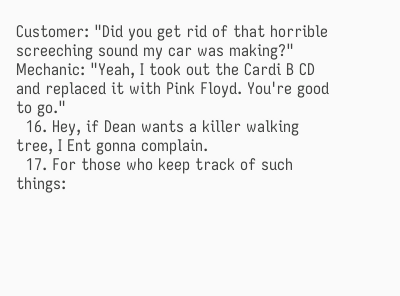Customer: "Did you get rid of that horrible screeching sound my car was making?" Mechanic: "Yeah, I took out the Cardi B CD and replaced it with Pink Floyd. You're good to go."
  16. Hey, if Dean wants a killer walking tree, I Ent gonna complain.
  17. For those who keep track of such things: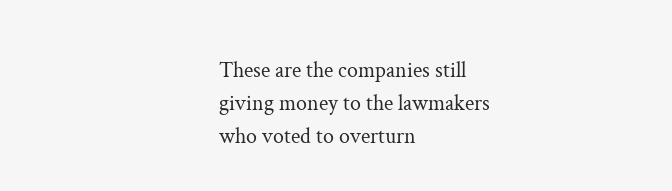These are the companies still giving money to the lawmakers who voted to overturn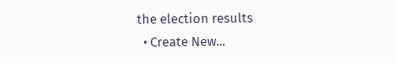the election results
  • Create New...